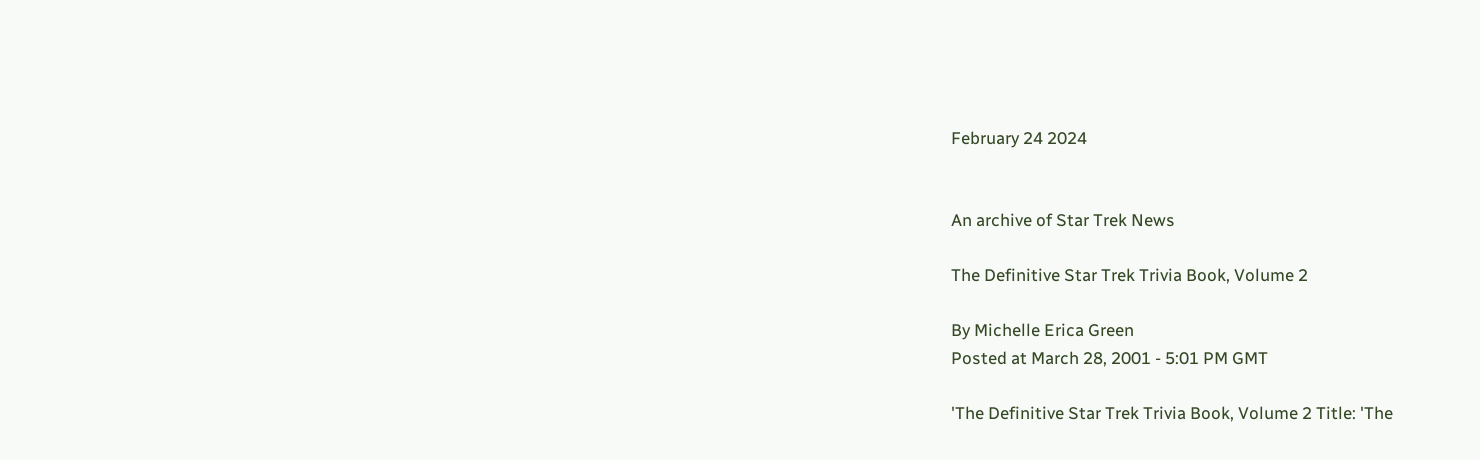February 24 2024


An archive of Star Trek News

The Definitive Star Trek Trivia Book, Volume 2

By Michelle Erica Green
Posted at March 28, 2001 - 5:01 PM GMT

'The Definitive Star Trek Trivia Book, Volume 2 Title: 'The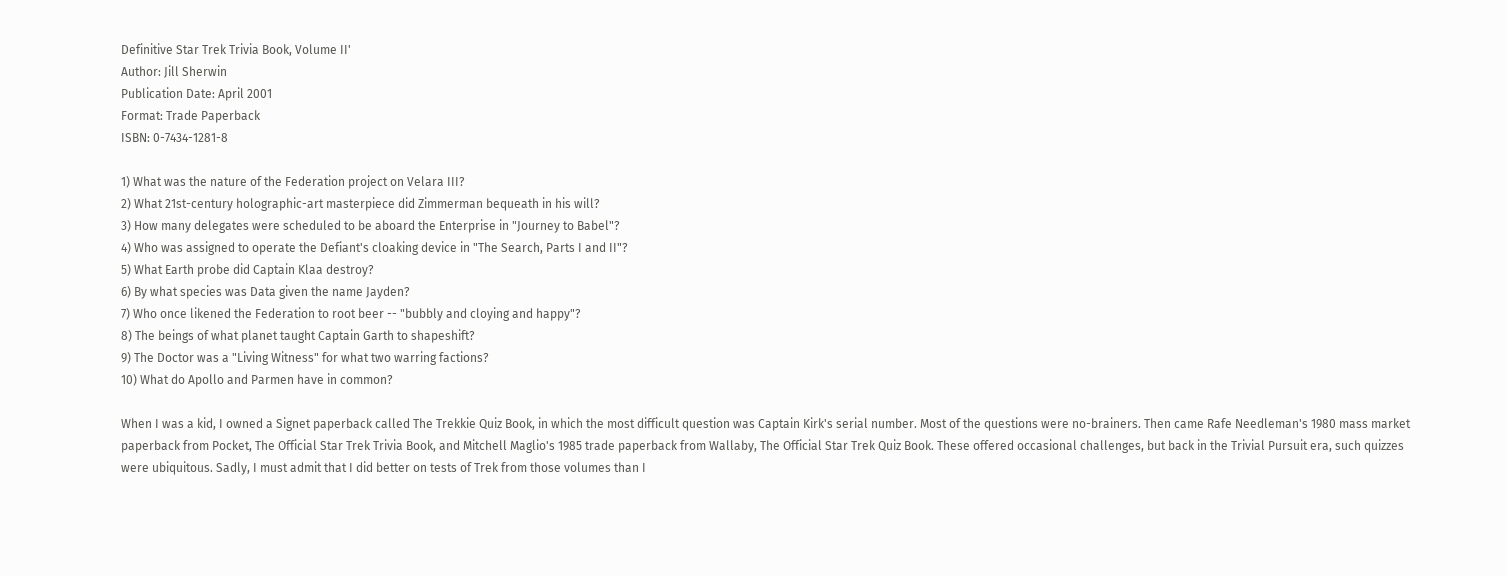Definitive Star Trek Trivia Book, Volume II'
Author: Jill Sherwin
Publication Date: April 2001
Format: Trade Paperback
ISBN: 0-7434-1281-8

1) What was the nature of the Federation project on Velara III?
2) What 21st-century holographic-art masterpiece did Zimmerman bequeath in his will?
3) How many delegates were scheduled to be aboard the Enterprise in "Journey to Babel"?
4) Who was assigned to operate the Defiant's cloaking device in "The Search, Parts I and II"?
5) What Earth probe did Captain Klaa destroy?
6) By what species was Data given the name Jayden?
7) Who once likened the Federation to root beer -- "bubbly and cloying and happy"?
8) The beings of what planet taught Captain Garth to shapeshift?
9) The Doctor was a "Living Witness" for what two warring factions?
10) What do Apollo and Parmen have in common?

When I was a kid, I owned a Signet paperback called The Trekkie Quiz Book, in which the most difficult question was Captain Kirk's serial number. Most of the questions were no-brainers. Then came Rafe Needleman's 1980 mass market paperback from Pocket, The Official Star Trek Trivia Book, and Mitchell Maglio's 1985 trade paperback from Wallaby, The Official Star Trek Quiz Book. These offered occasional challenges, but back in the Trivial Pursuit era, such quizzes were ubiquitous. Sadly, I must admit that I did better on tests of Trek from those volumes than I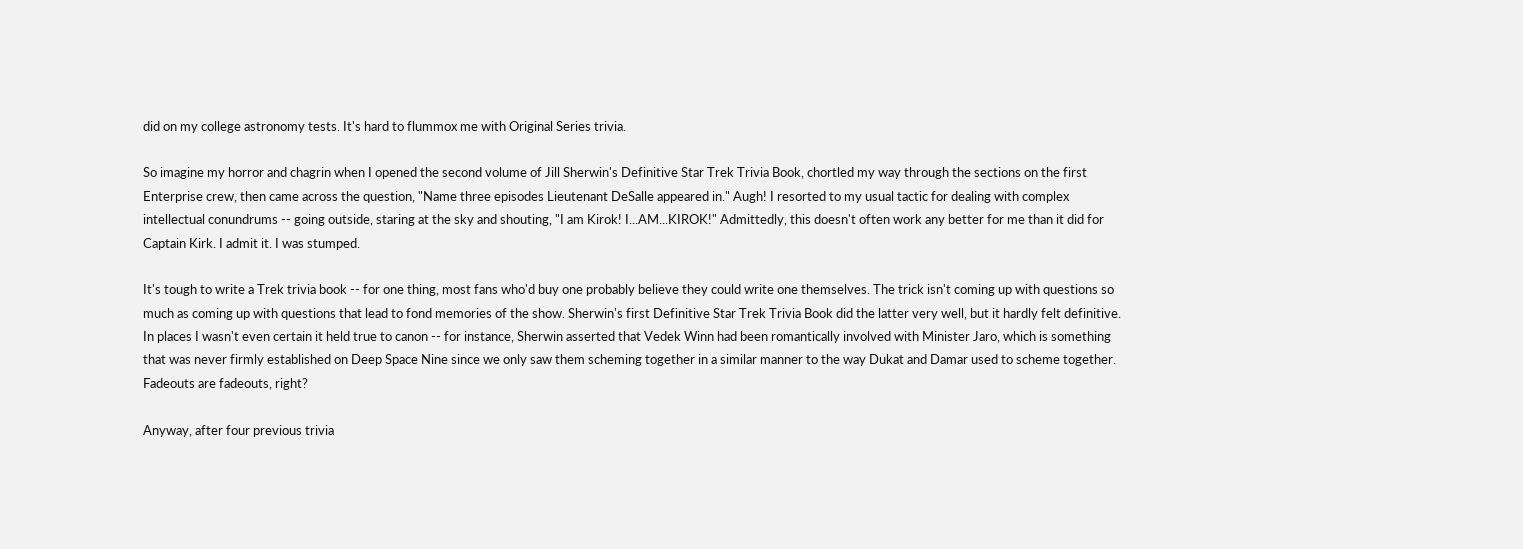did on my college astronomy tests. It's hard to flummox me with Original Series trivia.

So imagine my horror and chagrin when I opened the second volume of Jill Sherwin's Definitive Star Trek Trivia Book, chortled my way through the sections on the first Enterprise crew, then came across the question, "Name three episodes Lieutenant DeSalle appeared in." Augh! I resorted to my usual tactic for dealing with complex intellectual conundrums -- going outside, staring at the sky and shouting, "I am Kirok! I...AM...KIROK!" Admittedly, this doesn't often work any better for me than it did for Captain Kirk. I admit it. I was stumped.

It's tough to write a Trek trivia book -- for one thing, most fans who'd buy one probably believe they could write one themselves. The trick isn't coming up with questions so much as coming up with questions that lead to fond memories of the show. Sherwin's first Definitive Star Trek Trivia Book did the latter very well, but it hardly felt definitive. In places I wasn't even certain it held true to canon -- for instance, Sherwin asserted that Vedek Winn had been romantically involved with Minister Jaro, which is something that was never firmly established on Deep Space Nine since we only saw them scheming together in a similar manner to the way Dukat and Damar used to scheme together. Fadeouts are fadeouts, right?

Anyway, after four previous trivia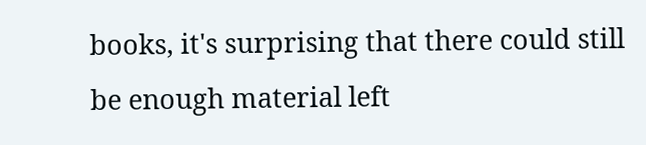books, it's surprising that there could still be enough material left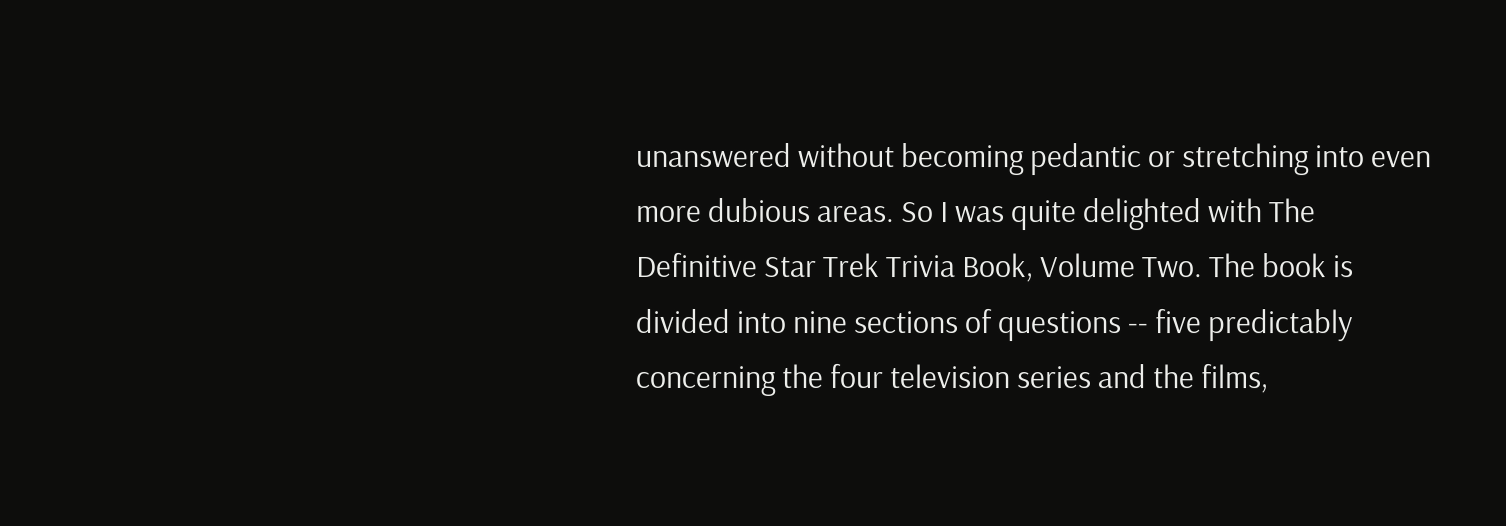unanswered without becoming pedantic or stretching into even more dubious areas. So I was quite delighted with The Definitive Star Trek Trivia Book, Volume Two. The book is divided into nine sections of questions -- five predictably concerning the four television series and the films,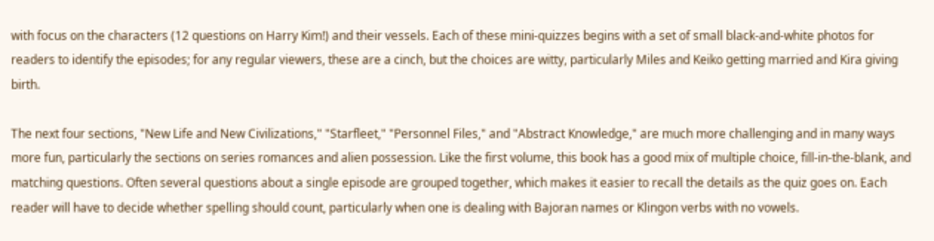with focus on the characters (12 questions on Harry Kim!) and their vessels. Each of these mini-quizzes begins with a set of small black-and-white photos for readers to identify the episodes; for any regular viewers, these are a cinch, but the choices are witty, particularly Miles and Keiko getting married and Kira giving birth.

The next four sections, "New Life and New Civilizations," "Starfleet," "Personnel Files," and "Abstract Knowledge," are much more challenging and in many ways more fun, particularly the sections on series romances and alien possession. Like the first volume, this book has a good mix of multiple choice, fill-in-the-blank, and matching questions. Often several questions about a single episode are grouped together, which makes it easier to recall the details as the quiz goes on. Each reader will have to decide whether spelling should count, particularly when one is dealing with Bajoran names or Klingon verbs with no vowels.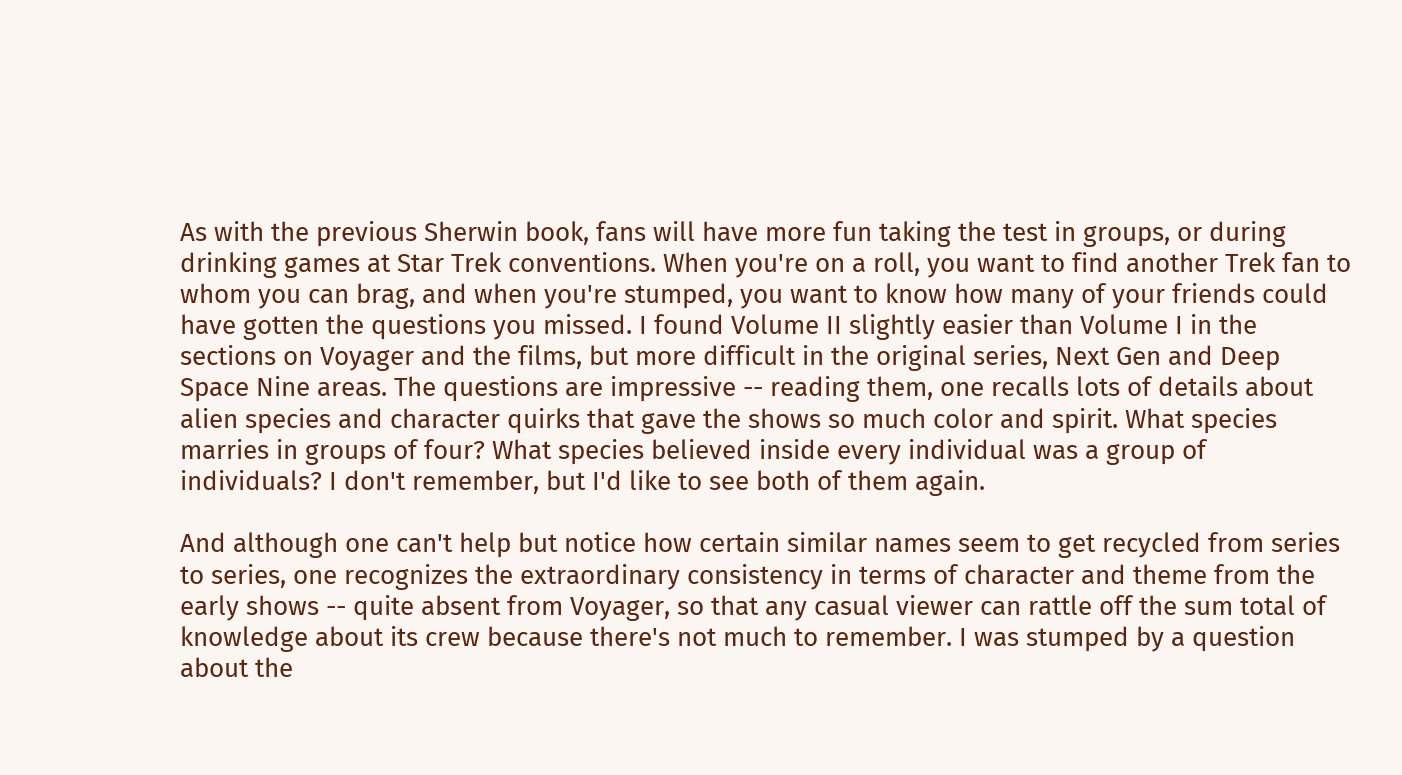As with the previous Sherwin book, fans will have more fun taking the test in groups, or during drinking games at Star Trek conventions. When you're on a roll, you want to find another Trek fan to whom you can brag, and when you're stumped, you want to know how many of your friends could have gotten the questions you missed. I found Volume II slightly easier than Volume I in the sections on Voyager and the films, but more difficult in the original series, Next Gen and Deep Space Nine areas. The questions are impressive -- reading them, one recalls lots of details about alien species and character quirks that gave the shows so much color and spirit. What species marries in groups of four? What species believed inside every individual was a group of individuals? I don't remember, but I'd like to see both of them again.

And although one can't help but notice how certain similar names seem to get recycled from series to series, one recognizes the extraordinary consistency in terms of character and theme from the early shows -- quite absent from Voyager, so that any casual viewer can rattle off the sum total of knowledge about its crew because there's not much to remember. I was stumped by a question about the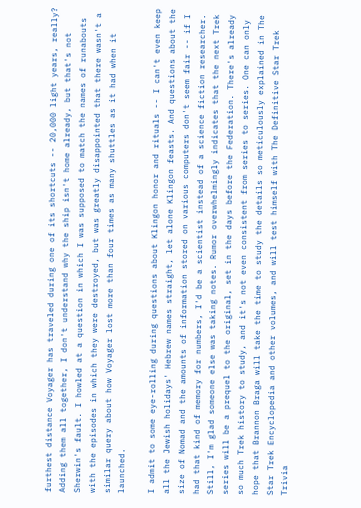furthest distance Voyager has traveled during one of its shortcuts -- 20,000 light years, really? Adding them all together, I don't understand why the ship isn't home already, but that's not Sherwin's fault. I howled at a question in which I was supposed to match the names of runabouts with the episodes in which they were destroyed, but was greatly disappointed that there wasn't a similar query about how Voyager lost more than four times as many shuttles as it had when it launched.

I admit to some eye-rolling during questions about Klingon honor and rituals -- I can't even keep all the Jewish holidays' Hebrew names straight, let alone Klingon feasts. And questions about the size of Nomad and the amounts of information stored on various computers don't seem fair -- if I had that kind of memory for numbers, I'd be a scientist instead of a science fiction researcher. Still, I'm glad someone else was taking notes. Rumor overwhelmingly indicates that the next Trek series will be a prequel to the original, set in the days before the Federation. There's already so much Trek history to study, and it's not even consistent from series to series. One can only hope that Brannon Braga will take the time to study the details so meticulously explained in The Star Trek Encyclopedia and other volumes, and will test himself with The Definitive Star Trek Trivia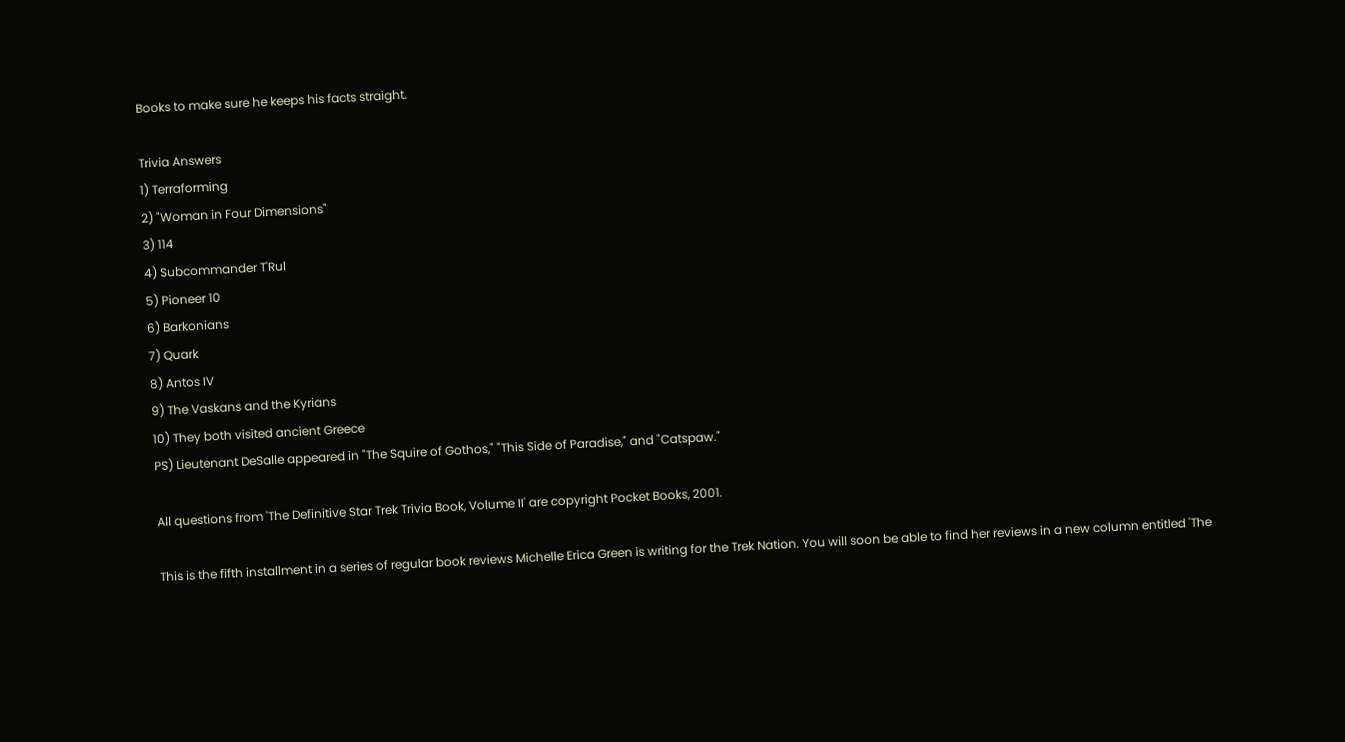Books to make sure he keeps his facts straight.

Trivia Answers
1) Terraforming
2) "Woman in Four Dimensions"
3) 114
4) Subcommander T'Rul
5) Pioneer 10
6) Barkonians
7) Quark
8) Antos IV
9) The Vaskans and the Kyrians
10) They both visited ancient Greece
PS) Lieutenant DeSalle appeared in "The Squire of Gothos," "This Side of Paradise," and "Catspaw."

All questions from 'The Definitive Star Trek Trivia Book, Volume II' are copyright Pocket Books, 2001.

This is the fifth installment in a series of regular book reviews Michelle Erica Green is writing for the Trek Nation. You will soon be able to find her reviews in a new column entitled 'The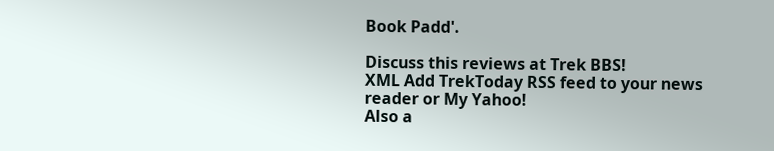Book Padd'.

Discuss this reviews at Trek BBS!
XML Add TrekToday RSS feed to your news reader or My Yahoo!
Also a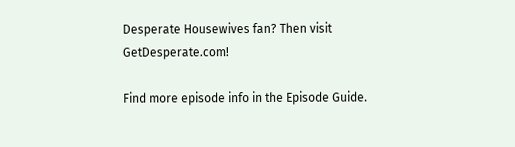Desperate Housewives fan? Then visit GetDesperate.com!

Find more episode info in the Episode Guide.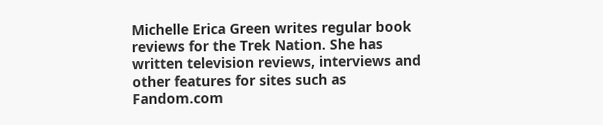Michelle Erica Green writes regular book reviews for the Trek Nation. She has written television reviews, interviews and other features for sites such as Fandom.com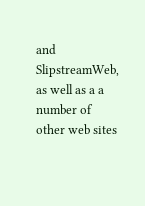and SlipstreamWeb, as well as a a number of other web sites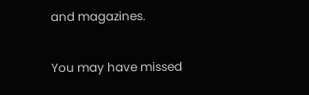and magazines.

You may have missed